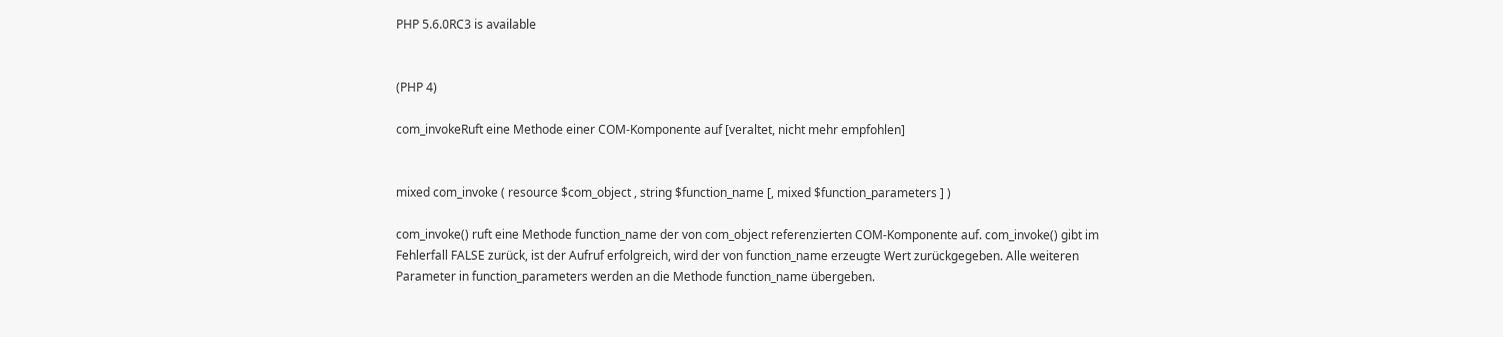PHP 5.6.0RC3 is available


(PHP 4)

com_invokeRuft eine Methode einer COM-Komponente auf [veraltet, nicht mehr empfohlen]


mixed com_invoke ( resource $com_object , string $function_name [, mixed $function_parameters ] )

com_invoke() ruft eine Methode function_name der von com_object referenzierten COM-Komponente auf. com_invoke() gibt im Fehlerfall FALSE zurück, ist der Aufruf erfolgreich, wird der von function_name erzeugte Wert zurückgegeben. Alle weiteren Parameter in function_parameters werden an die Methode function_name übergeben.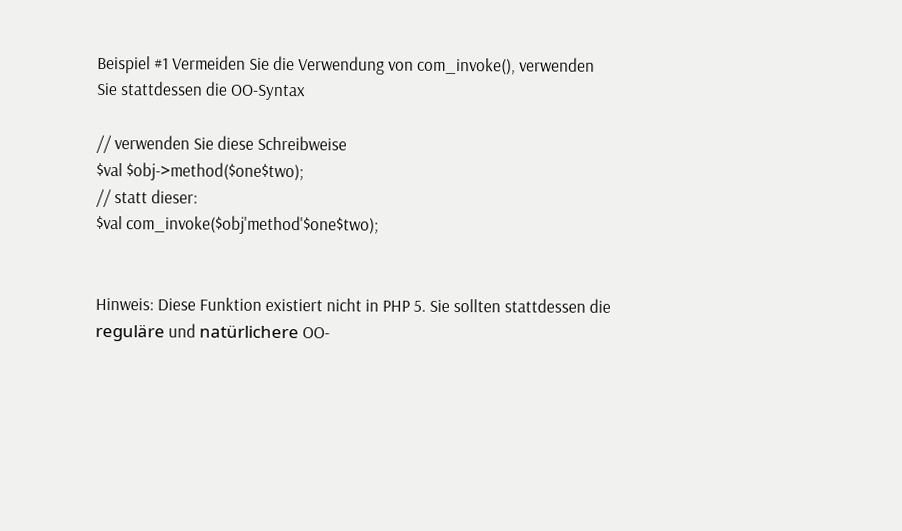Beispiel #1 Vermeiden Sie die Verwendung von com_invoke(), verwenden Sie stattdessen die OO-Syntax

// verwenden Sie diese Schreibweise
$val $obj->method($one$two);
// statt dieser:
$val com_invoke($obj'method'$one$two);


Hinweis: Diese Funktion existiert nicht in PHP 5. Sie sollten stattdessen die reguläre und natürlichere OO-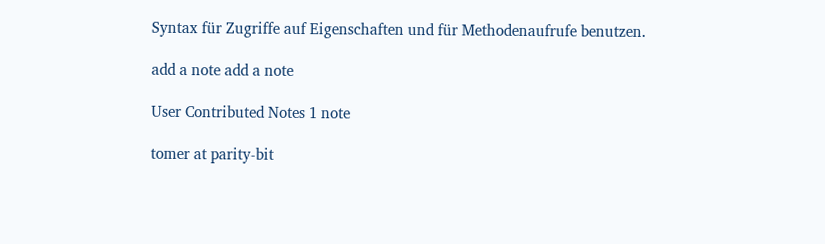Syntax für Zugriffe auf Eigenschaften und für Methodenaufrufe benutzen.

add a note add a note

User Contributed Notes 1 note

tomer at parity-bit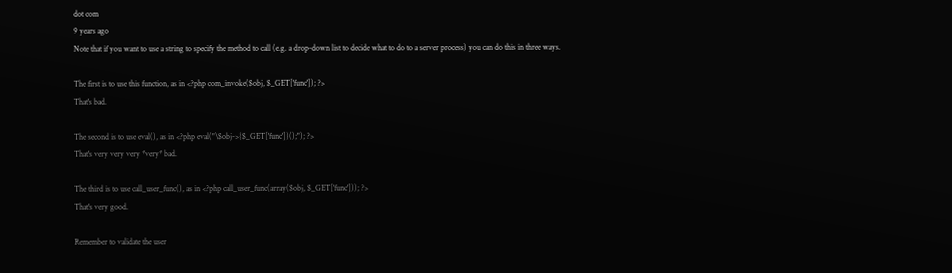dot com
9 years ago
Note that if you want to use a string to specify the method to call (e.g. a drop-down list to decide what to do to a server process) you can do this in three ways.

The first is to use this function, as in <?php com_invoke($obj, $_GET['func']); ?>
That's bad.

The second is to use eval(), as in <?php eval("\$obj->{$_GET['func']}();"); ?>
That's very very very *very* bad.

The third is to use call_user_func(), as in <?php call_user_func(array($obj, $_GET['func'])); ?>
That's very good.

Remember to validate the user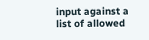input against a list of allowed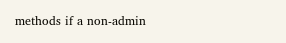methods if a non-admin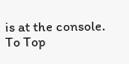is at the console.
To Top